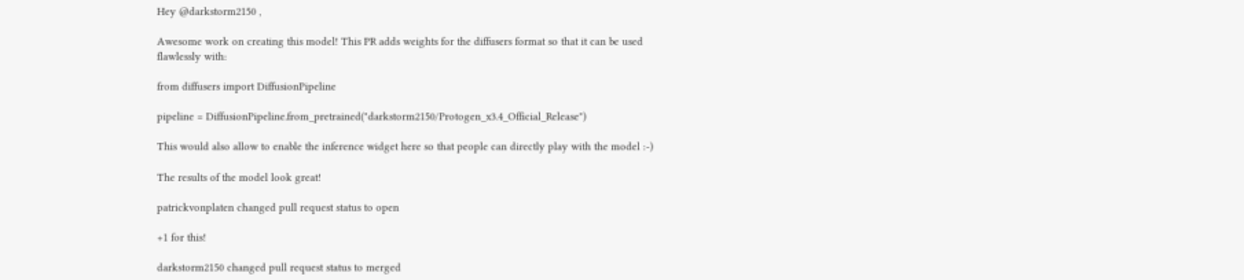Hey @darkstorm2150 ,

Awesome work on creating this model! This PR adds weights for the diffusers format so that it can be used flawlessly with:

from diffusers import DiffusionPipeline

pipeline = DiffusionPipeline.from_pretrained("darkstorm2150/Protogen_x3.4_Official_Release")

This would also allow to enable the inference widget here so that people can directly play with the model :-)

The results of the model look great!

patrickvonplaten changed pull request status to open

+1 for this!

darkstorm2150 changed pull request status to merged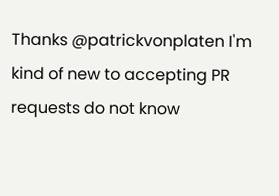Thanks @patrickvonplaten I'm kind of new to accepting PR requests do not know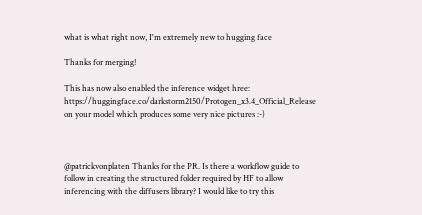what is what right now, I'm extremely new to hugging face

Thanks for merging!

This has now also enabled the inference widget hree: https://huggingface.co/darkstorm2150/Protogen_x3.4_Official_Release on your model which produces some very nice pictures :-)



@patrickvonplaten Thanks for the PR. Is there a workflow guide to follow in creating the structured folder required by HF to allow inferencing with the diffusers library? I would like to try this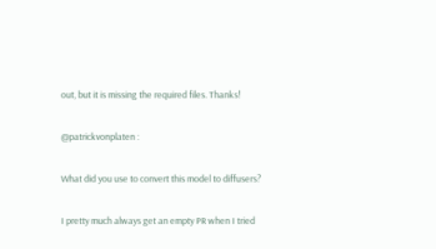out, but it is missing the required files. Thanks!

@patrickvonplaten :

What did you use to convert this model to diffusers?

I pretty much always get an empty PR when I tried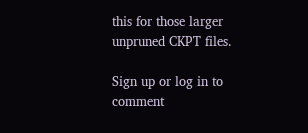this for those larger unpruned CKPT files.

Sign up or log in to comment